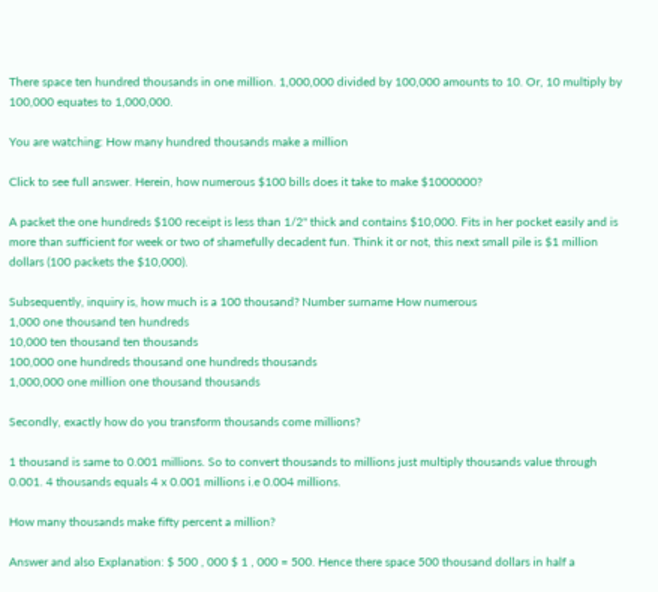There space ten hundred thousands in one million. 1,000,000 divided by 100,000 amounts to 10. Or, 10 multiply by 100,000 equates to 1,000,000.

You are watching: How many hundred thousands make a million

Click to see full answer. Herein, how numerous $100 bills does it take to make $1000000?

A packet the one hundreds $100 receipt is less than 1/2" thick and contains $10,000. Fits in her pocket easily and is more than sufficient for week or two of shamefully decadent fun. Think it or not, this next small pile is $1 million dollars (100 packets the $10,000).

Subsequently, inquiry is, how much is a 100 thousand? Number surname How numerous
1,000 one thousand ten hundreds
10,000 ten thousand ten thousands
100,000 one hundreds thousand one hundreds thousands
1,000,000 one million one thousand thousands

Secondly, exactly how do you transform thousands come millions?

1 thousand is same to 0.001 millions. So to convert thousands to millions just multiply thousands value through 0.001. 4 thousands equals 4 x 0.001 millions i.e 0.004 millions.

How many thousands make fifty percent a million?

Answer and also Explanation: $ 500 , 000 $ 1 , 000 = 500. Hence there space 500 thousand dollars in half a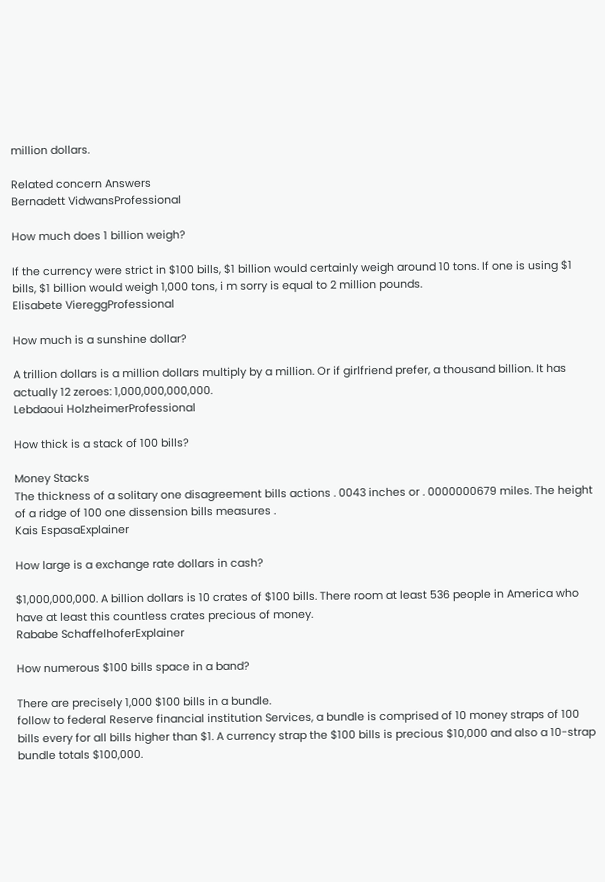million dollars.

Related concern Answers
Bernadett VidwansProfessional

How much does 1 billion weigh?

If the currency were strict in $100 bills, $1 billion would certainly weigh around 10 tons. If one is using $1 bills, $1 billion would weigh 1,000 tons, i m sorry is equal to 2 million pounds.
Elisabete ViereggProfessional

How much is a sunshine dollar?

A trillion dollars is a million dollars multiply by a million. Or if girlfriend prefer, a thousand billion. It has actually 12 zeroes: 1,000,000,000,000.
Lebdaoui HolzheimerProfessional

How thick is a stack of 100 bills?

Money Stacks
The thickness of a solitary one disagreement bills actions . 0043 inches or . 0000000679 miles. The height of a ridge of 100 one dissension bills measures .
Kais EspasaExplainer

How large is a exchange rate dollars in cash?

$1,000,000,000. A billion dollars is 10 crates of $100 bills. There room at least 536 people in America who have at least this countless crates precious of money.
Rababe SchaffelhoferExplainer

How numerous $100 bills space in a band?

There are precisely 1,000 $100 bills in a bundle.
follow to federal Reserve financial institution Services, a bundle is comprised of 10 money straps of 100 bills every for all bills higher than $1. A currency strap the $100 bills is precious $10,000 and also a 10-strap bundle totals $100,000.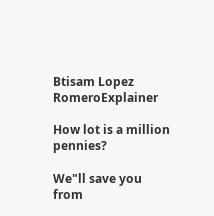Btisam Lopez RomeroExplainer

How lot is a million pennies?

We"ll save you from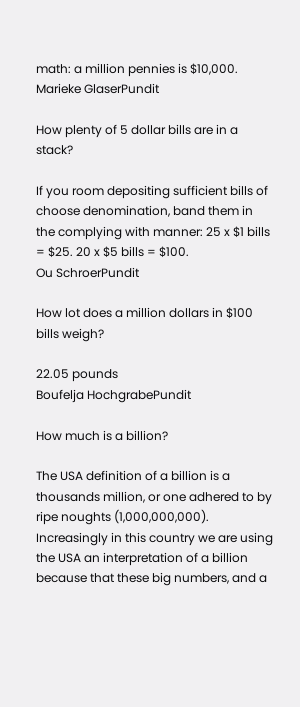math: a million pennies is $10,000.
Marieke GlaserPundit

How plenty of 5 dollar bills are in a stack?

If you room depositing sufficient bills of choose denomination, band them in the complying with manner: 25 x $1 bills = $25. 20 x $5 bills = $100.
Ou SchroerPundit

How lot does a million dollars in $100 bills weigh?

22.05 pounds
Boufelja HochgrabePundit

How much is a billion?

The USA definition of a billion is a thousands million, or one adhered to by ripe noughts (1,000,000,000). Increasingly in this country we are using the USA an interpretation of a billion because that these big numbers, and a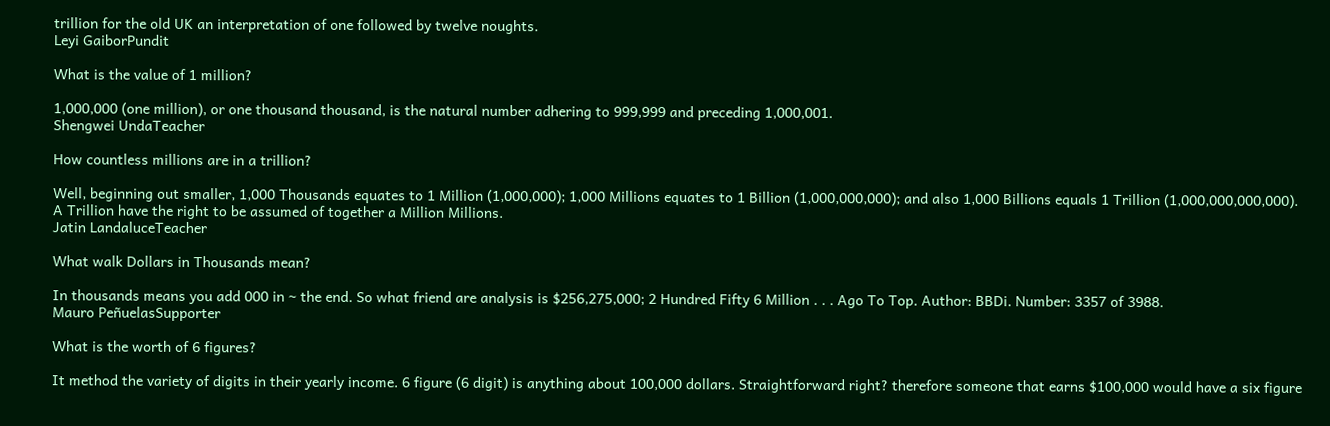trillion for the old UK an interpretation of one followed by twelve noughts.
Leyi GaiborPundit

What is the value of 1 million?

1,000,000 (one million), or one thousand thousand, is the natural number adhering to 999,999 and preceding 1,000,001.
Shengwei UndaTeacher

How countless millions are in a trillion?

Well, beginning out smaller, 1,000 Thousands equates to 1 Million (1,000,000); 1,000 Millions equates to 1 Billion (1,000,000,000); and also 1,000 Billions equals 1 Trillion (1,000,000,000,000). A Trillion have the right to be assumed of together a Million Millions.
Jatin LandaluceTeacher

What walk Dollars in Thousands mean?

In thousands means you add 000 in ~ the end. So what friend are analysis is $256,275,000; 2 Hundred Fifty 6 Million . . . Ago To Top. Author: BBDi. Number: 3357 of 3988.
Mauro PeñuelasSupporter

What is the worth of 6 figures?

It method the variety of digits in their yearly income. 6 figure (6 digit) is anything about 100,000 dollars. Straightforward right? therefore someone that earns $100,000 would have a six figure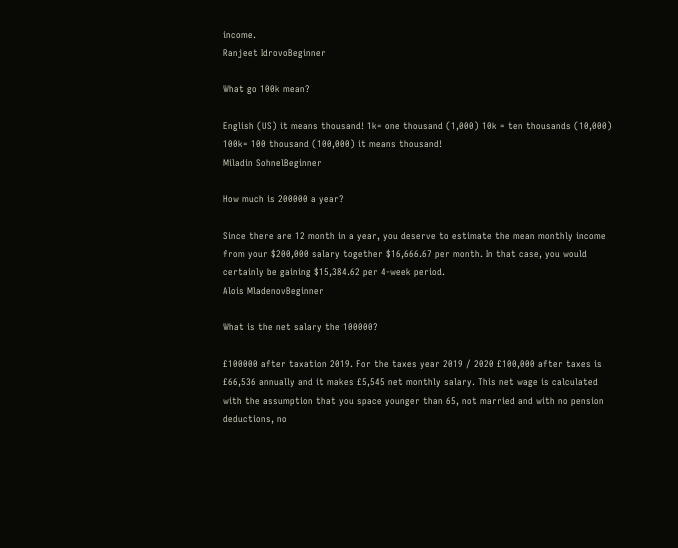income.
Ranjeet IdrovoBeginner

What go 100k mean?

English (US) it means thousand! 1k= one thousand (1,000) 10k = ten thousands (10,000) 100k= 100 thousand (100,000) it means thousand!
Miladin SohnelBeginner

How much is 200000 a year?

Since there are 12 month in a year, you deserve to estimate the mean monthly income from your $200,000 salary together $16,666.67 per month. In that case, you would certainly be gaining $15,384.62 per 4-week period.
Alois MladenovBeginner

What is the net salary the 100000?

£100000 after taxation 2019. For the taxes year 2019 / 2020 £100,000 after taxes is £66,536 annually and it makes £5,545 net monthly salary. This net wage is calculated with the assumption that you space younger than 65, not married and with no pension deductions, no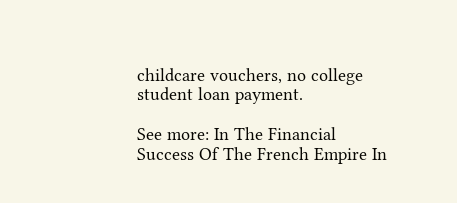childcare vouchers, no college student loan payment.

See more: In The Financial Success Of The French Empire In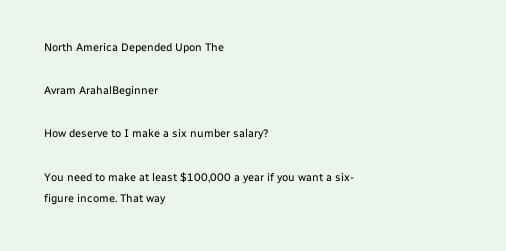North America Depended Upon The

Avram ArahalBeginner

How deserve to I make a six number salary?

You need to make at least $100,000 a year if you want a six-figure income. That way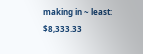making in ~ least: $8,333.33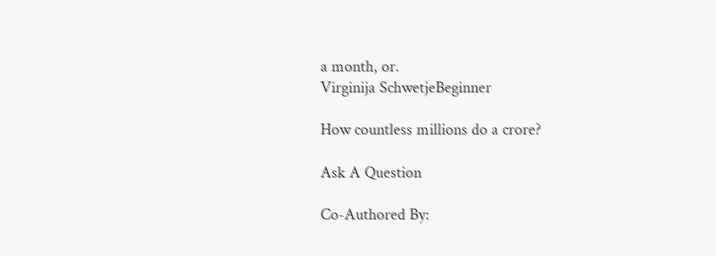a month, or.
Virginija SchwetjeBeginner

How countless millions do a crore?

Ask A Question

Co-Authored By: